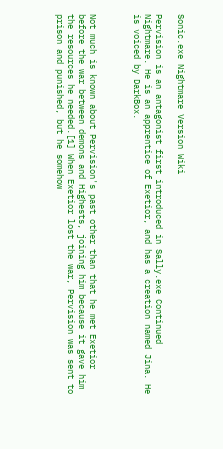Sonic.exe Nightmare Version Wiki

Pervision is an antagonist first introduced in Sally.exe Continued Nightmare. He is an apprentice of Exetior, and has a creation named Jina. He is voiced by DarkBox.



Not much is known about Pervision's past other than that he met Exetior before the war between demons and Highests, joining him because it gave him the resources he needed.[1] When Exetior lost the war, Pervision was sent to prison and punished, but he somehow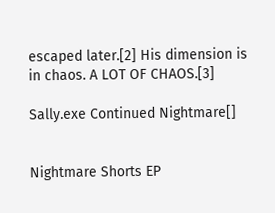escaped later.[2] His dimension is in chaos. A LOT OF CHAOS.[3]

Sally.exe Continued Nightmare[]


Nightmare Shorts EP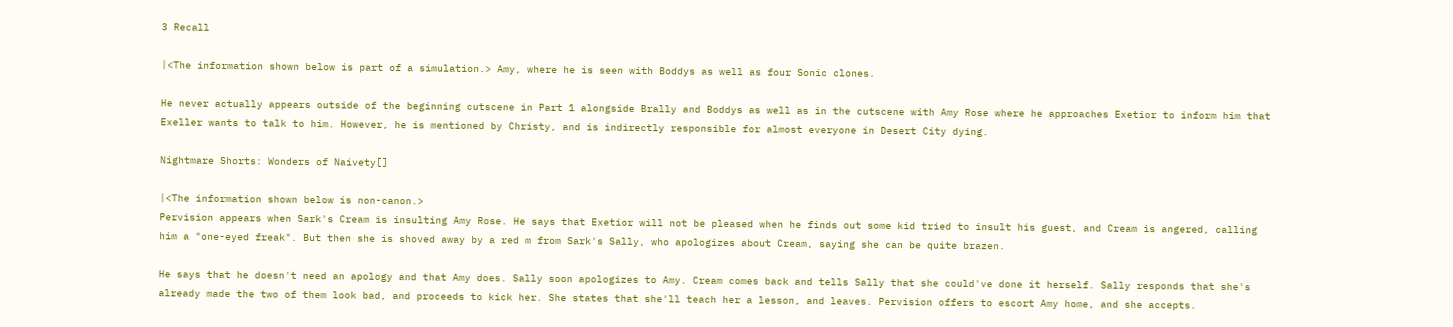3 Recall

|<The information shown below is part of a simulation.> Amy, where he is seen with Boddys as well as four Sonic clones.

He never actually appears outside of the beginning cutscene in Part 1 alongside Brally and Boddys as well as in the cutscene with Amy Rose where he approaches Exetior to inform him that Exeller wants to talk to him. However, he is mentioned by Christy, and is indirectly responsible for almost everyone in Desert City dying.

Nightmare Shorts: Wonders of Naivety[]

|<The information shown below is non-canon.>
Pervision appears when Sark's Cream is insulting Amy Rose. He says that Exetior will not be pleased when he finds out some kid tried to insult his guest, and Cream is angered, calling him a "one-eyed freak". But then she is shoved away by a red m from Sark's Sally, who apologizes about Cream, saying she can be quite brazen.

He says that he doesn't need an apology and that Amy does. Sally soon apologizes to Amy. Cream comes back and tells Sally that she could've done it herself. Sally responds that she's already made the two of them look bad, and proceeds to kick her. She states that she'll teach her a lesson, and leaves. Pervision offers to escort Amy home, and she accepts.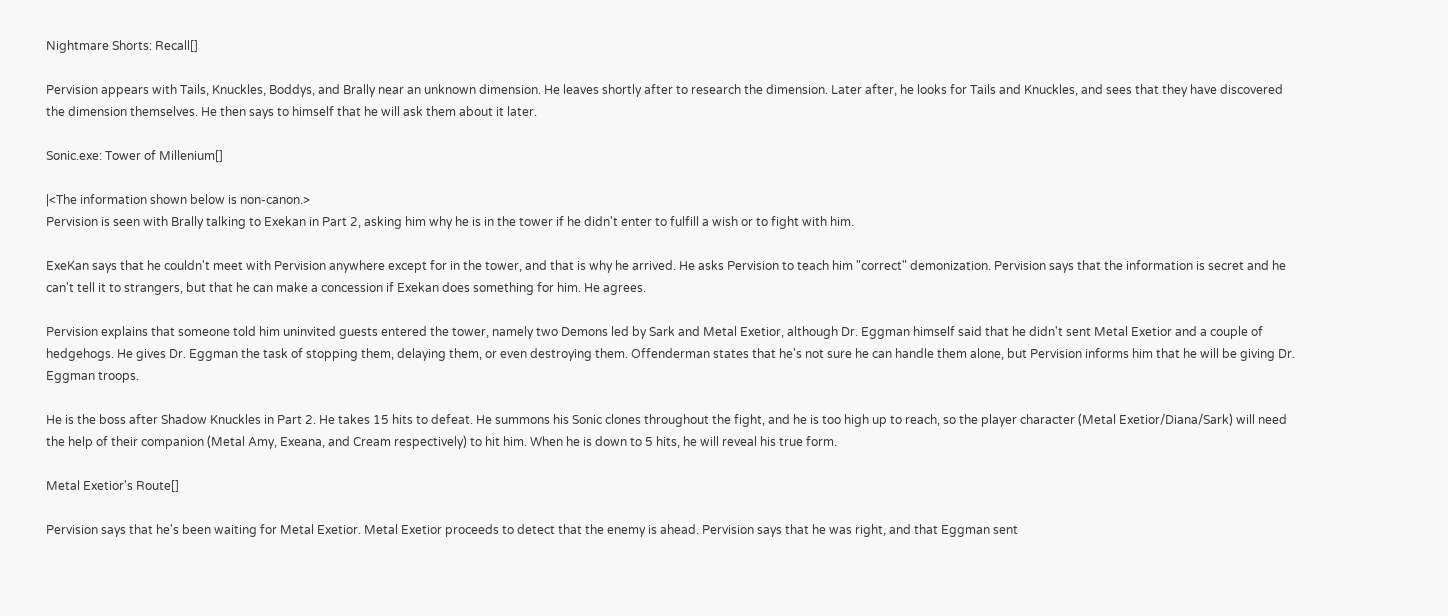Nightmare Shorts: Recall[]

Pervision appears with Tails, Knuckles, Boddys, and Brally near an unknown dimension. He leaves shortly after to research the dimension. Later after, he looks for Tails and Knuckles, and sees that they have discovered the dimension themselves. He then says to himself that he will ask them about it later.

Sonic.exe: Tower of Millenium[]

|<The information shown below is non-canon.>
Pervision is seen with Brally talking to Exekan in Part 2, asking him why he is in the tower if he didn't enter to fulfill a wish or to fight with him.

ExeKan says that he couldn't meet with Pervision anywhere except for in the tower, and that is why he arrived. He asks Pervision to teach him "correct" demonization. Pervision says that the information is secret and he can't tell it to strangers, but that he can make a concession if Exekan does something for him. He agrees.

Pervision explains that someone told him uninvited guests entered the tower, namely two Demons led by Sark and Metal Exetior, although Dr. Eggman himself said that he didn't sent Metal Exetior and a couple of hedgehogs. He gives Dr. Eggman the task of stopping them, delaying them, or even destroying them. Offenderman states that he's not sure he can handle them alone, but Pervision informs him that he will be giving Dr. Eggman troops.

He is the boss after Shadow Knuckles in Part 2. He takes 15 hits to defeat. He summons his Sonic clones throughout the fight, and he is too high up to reach, so the player character (Metal Exetior/Diana/Sark) will need the help of their companion (Metal Amy, Exeana, and Cream respectively) to hit him. When he is down to 5 hits, he will reveal his true form.

Metal Exetior's Route[]

Pervision says that he's been waiting for Metal Exetior. Metal Exetior proceeds to detect that the enemy is ahead. Pervision says that he was right, and that Eggman sent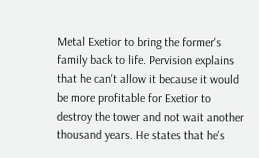Metal Exetior to bring the former's family back to life. Pervision explains that he can't allow it because it would be more profitable for Exetior to destroy the tower and not wait another thousand years. He states that he's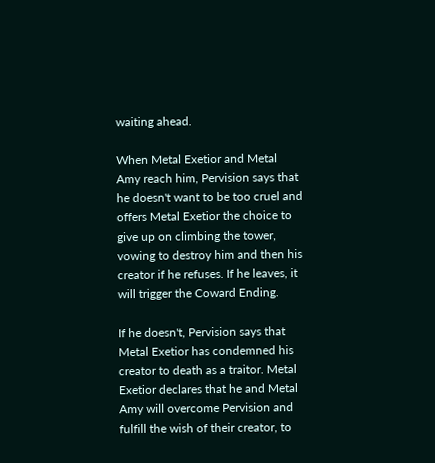waiting ahead.

When Metal Exetior and Metal Amy reach him, Pervision says that he doesn't want to be too cruel and offers Metal Exetior the choice to give up on climbing the tower, vowing to destroy him and then his creator if he refuses. If he leaves, it will trigger the Coward Ending.

If he doesn't, Pervision says that Metal Exetior has condemned his creator to death as a traitor. Metal Exetior declares that he and Metal Amy will overcome Pervision and fulfill the wish of their creator, to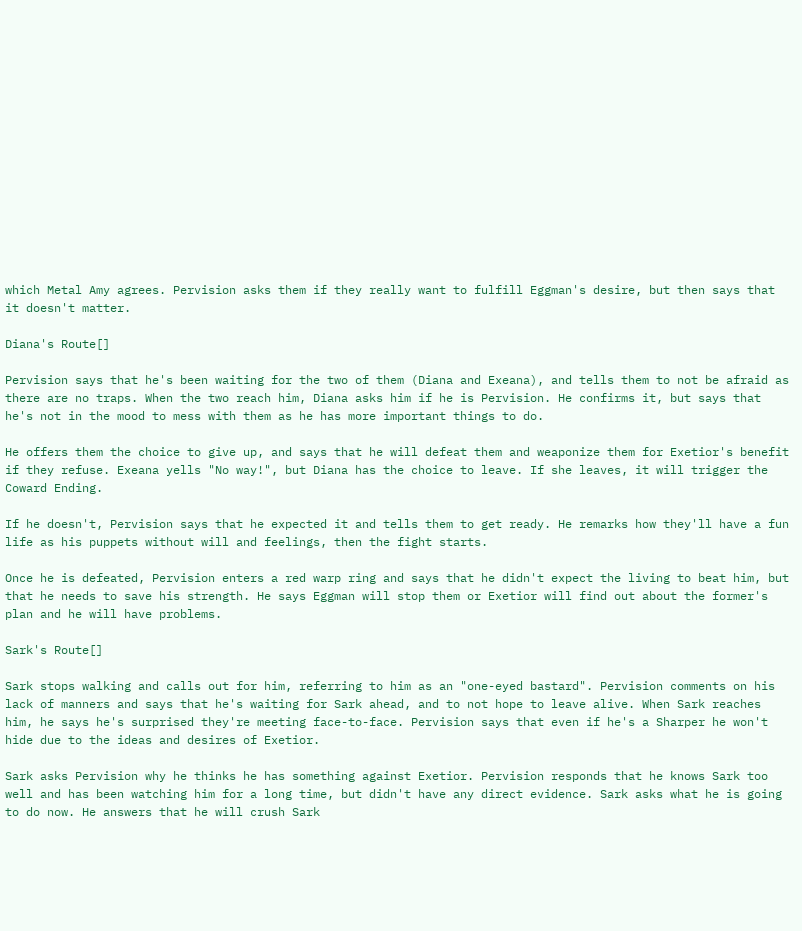which Metal Amy agrees. Pervision asks them if they really want to fulfill Eggman's desire, but then says that it doesn't matter.

Diana's Route[]

Pervision says that he's been waiting for the two of them (Diana and Exeana), and tells them to not be afraid as there are no traps. When the two reach him, Diana asks him if he is Pervision. He confirms it, but says that he's not in the mood to mess with them as he has more important things to do.

He offers them the choice to give up, and says that he will defeat them and weaponize them for Exetior's benefit if they refuse. Exeana yells "No way!", but Diana has the choice to leave. If she leaves, it will trigger the Coward Ending.

If he doesn't, Pervision says that he expected it and tells them to get ready. He remarks how they'll have a fun life as his puppets without will and feelings, then the fight starts.

Once he is defeated, Pervision enters a red warp ring and says that he didn't expect the living to beat him, but that he needs to save his strength. He says Eggman will stop them or Exetior will find out about the former's plan and he will have problems.

Sark's Route[]

Sark stops walking and calls out for him, referring to him as an "one-eyed bastard". Pervision comments on his lack of manners and says that he's waiting for Sark ahead, and to not hope to leave alive. When Sark reaches him, he says he's surprised they're meeting face-to-face. Pervision says that even if he's a Sharper he won't hide due to the ideas and desires of Exetior.

Sark asks Pervision why he thinks he has something against Exetior. Pervision responds that he knows Sark too well and has been watching him for a long time, but didn't have any direct evidence. Sark asks what he is going to do now. He answers that he will crush Sark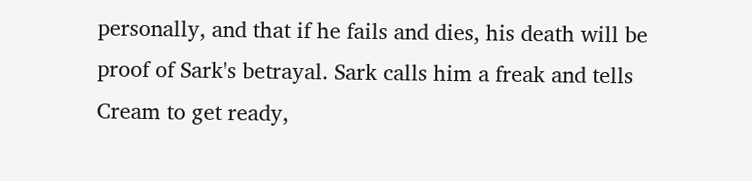personally, and that if he fails and dies, his death will be proof of Sark's betrayal. Sark calls him a freak and tells Cream to get ready,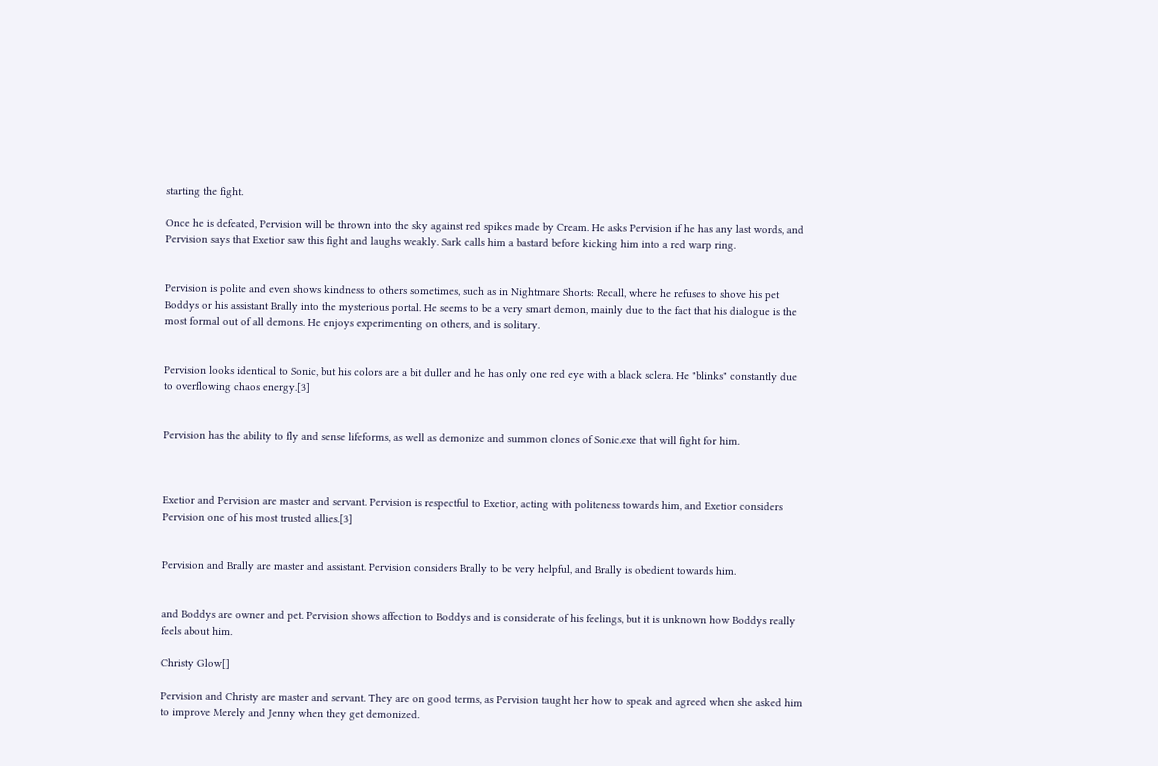starting the fight.

Once he is defeated, Pervision will be thrown into the sky against red spikes made by Cream. He asks Pervision if he has any last words, and Pervision says that Exetior saw this fight and laughs weakly. Sark calls him a bastard before kicking him into a red warp ring.


Pervision is polite and even shows kindness to others sometimes, such as in Nightmare Shorts: Recall, where he refuses to shove his pet Boddys or his assistant Brally into the mysterious portal. He seems to be a very smart demon, mainly due to the fact that his dialogue is the most formal out of all demons. He enjoys experimenting on others, and is solitary.


Pervision looks identical to Sonic, but his colors are a bit duller and he has only one red eye with a black sclera. He "blinks" constantly due to overflowing chaos energy.[3]


Pervision has the ability to fly and sense lifeforms, as well as demonize and summon clones of Sonic.exe that will fight for him.



Exetior and Pervision are master and servant. Pervision is respectful to Exetior, acting with politeness towards him, and Exetior considers Pervision one of his most trusted allies.[3]


Pervision and Brally are master and assistant. Pervision considers Brally to be very helpful, and Brally is obedient towards him.


and Boddys are owner and pet. Pervision shows affection to Boddys and is considerate of his feelings, but it is unknown how Boddys really feels about him.

Christy Glow[]

Pervision and Christy are master and servant. They are on good terms, as Pervision taught her how to speak and agreed when she asked him to improve Merely and Jenny when they get demonized.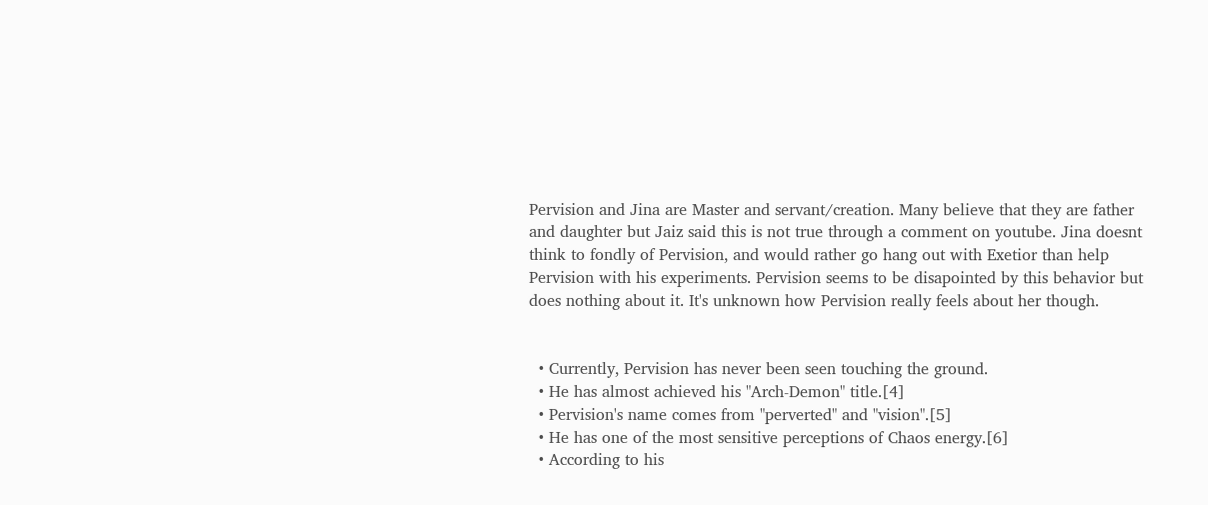Pervision and Jina are Master and servant/creation. Many believe that they are father and daughter but Jaiz said this is not true through a comment on youtube. Jina doesnt think to fondly of Pervision, and would rather go hang out with Exetior than help Pervision with his experiments. Pervision seems to be disapointed by this behavior but does nothing about it. It's unknown how Pervision really feels about her though.


  • Currently, Pervision has never been seen touching the ground.
  • He has almost achieved his "Arch-Demon" title.[4]
  • Pervision's name comes from "perverted" and "vision".[5]
  • He has one of the most sensitive perceptions of Chaos energy.[6]
  • According to his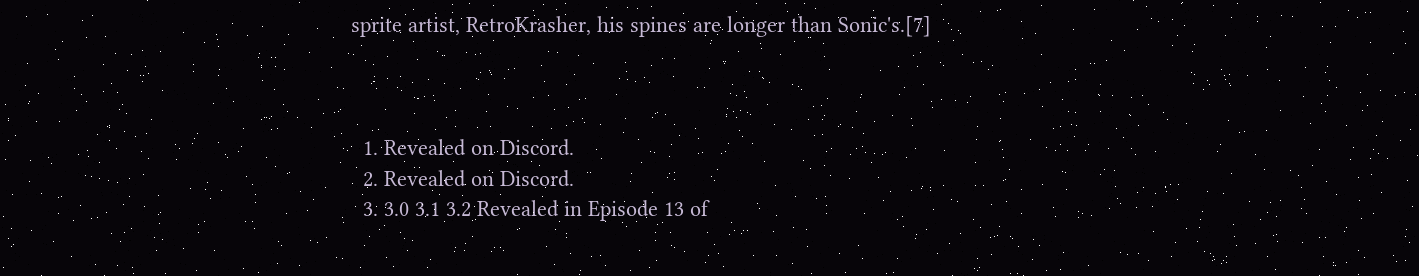sprite artist, RetroKrasher, his spines are longer than Sonic's.[7]



  1. Revealed on Discord.
  2. Revealed on Discord.
  3. 3.0 3.1 3.2 Revealed in Episode 13 of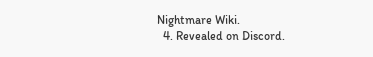Nightmare Wiki.
  4. Revealed on Discord.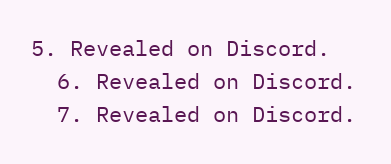5. Revealed on Discord.
  6. Revealed on Discord.
  7. Revealed on Discord.